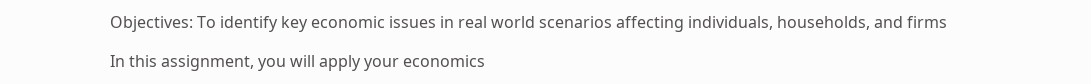Objectives: To identify key economic issues in real world scenarios affecting individuals, households, and firms

In this assignment, you will apply your economics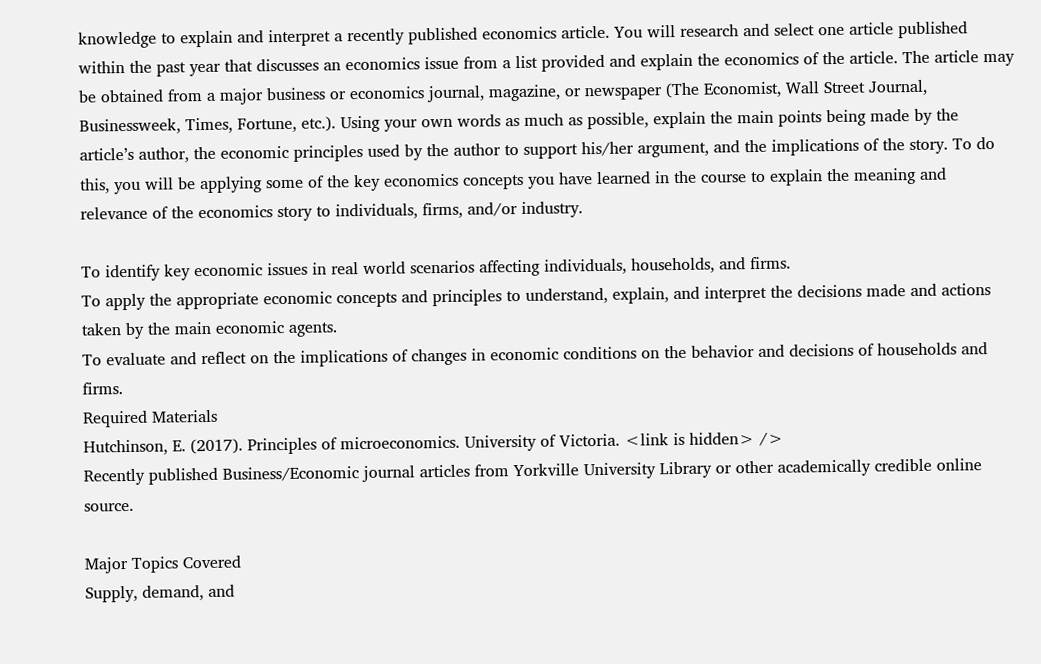knowledge to explain and interpret a recently published economics article. You will research and select one article published within the past year that discusses an economics issue from a list provided and explain the economics of the article. The article may be obtained from a major business or economics journal, magazine, or newspaper (The Economist, Wall Street Journal, Businessweek, Times, Fortune, etc.). Using your own words as much as possible, explain the main points being made by the article’s author, the economic principles used by the author to support his/her argument, and the implications of the story. To do this, you will be applying some of the key economics concepts you have learned in the course to explain the meaning and relevance of the economics story to individuals, firms, and/or industry.

To identify key economic issues in real world scenarios affecting individuals, households, and firms.
To apply the appropriate economic concepts and principles to understand, explain, and interpret the decisions made and actions taken by the main economic agents.
To evaluate and reflect on the implications of changes in economic conditions on the behavior and decisions of households and firms.
Required Materials
Hutchinson, E. (2017). Principles of microeconomics. University of Victoria. <link is hidden> />
Recently published Business/Economic journal articles from Yorkville University Library or other academically credible online source.

Major Topics Covered
Supply, demand, and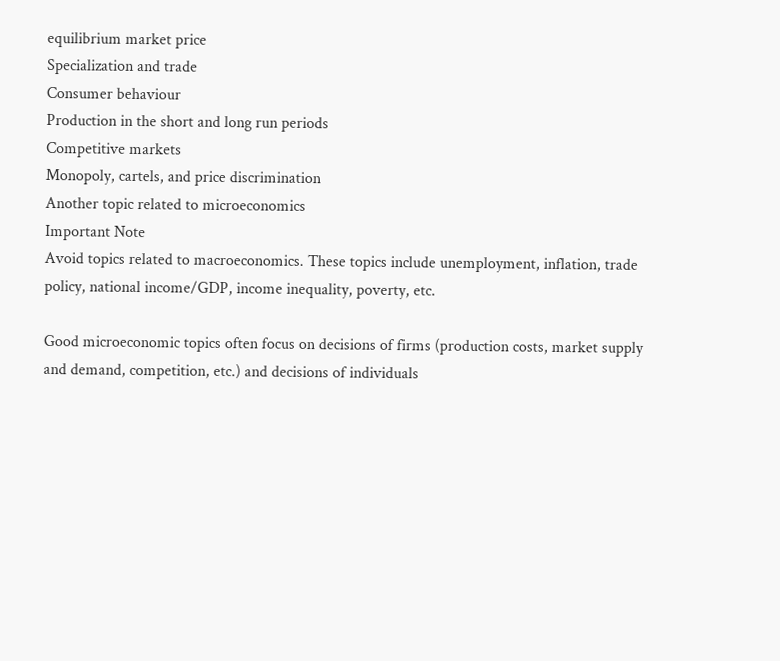equilibrium market price
Specialization and trade
Consumer behaviour
Production in the short and long run periods
Competitive markets
Monopoly, cartels, and price discrimination
Another topic related to microeconomics
Important Note
Avoid topics related to macroeconomics. These topics include unemployment, inflation, trade policy, national income/GDP, income inequality, poverty, etc.

Good microeconomic topics often focus on decisions of firms (production costs, market supply and demand, competition, etc.) and decisions of individuals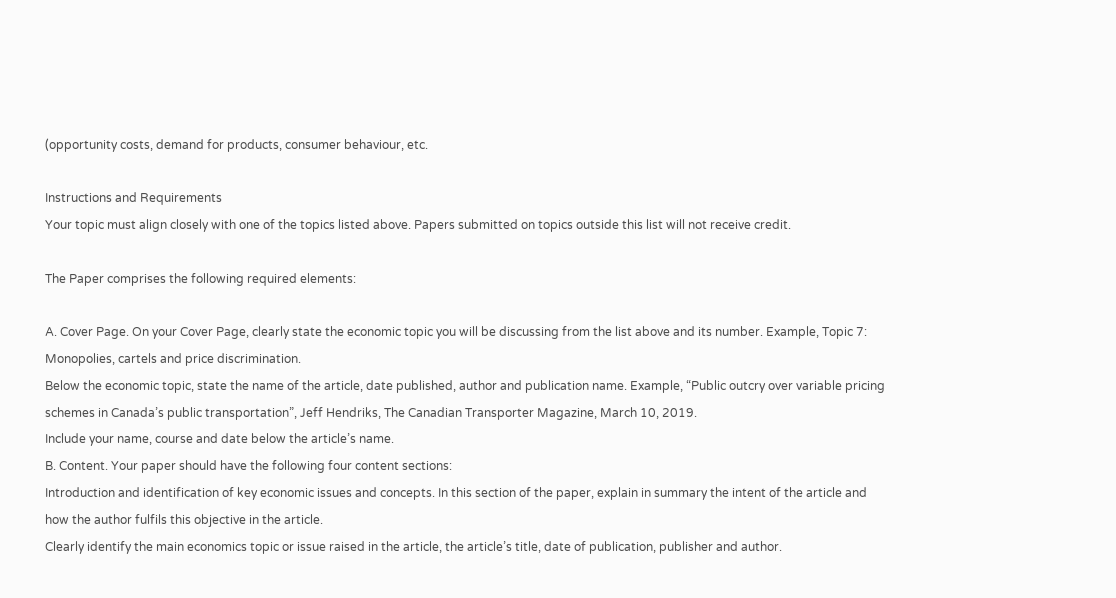(opportunity costs, demand for products, consumer behaviour, etc.

Instructions and Requirements
Your topic must align closely with one of the topics listed above. Papers submitted on topics outside this list will not receive credit.

The Paper comprises the following required elements:

A. Cover Page. On your Cover Page, clearly state the economic topic you will be discussing from the list above and its number. Example, Topic 7: Monopolies, cartels and price discrimination.
Below the economic topic, state the name of the article, date published, author and publication name. Example, “Public outcry over variable pricing schemes in Canada’s public transportation”, Jeff Hendriks, The Canadian Transporter Magazine, March 10, 2019.
Include your name, course and date below the article’s name.
B. Content. Your paper should have the following four content sections:
Introduction and identification of key economic issues and concepts. In this section of the paper, explain in summary the intent of the article and how the author fulfils this objective in the article.
Clearly identify the main economics topic or issue raised in the article, the article’s title, date of publication, publisher and author.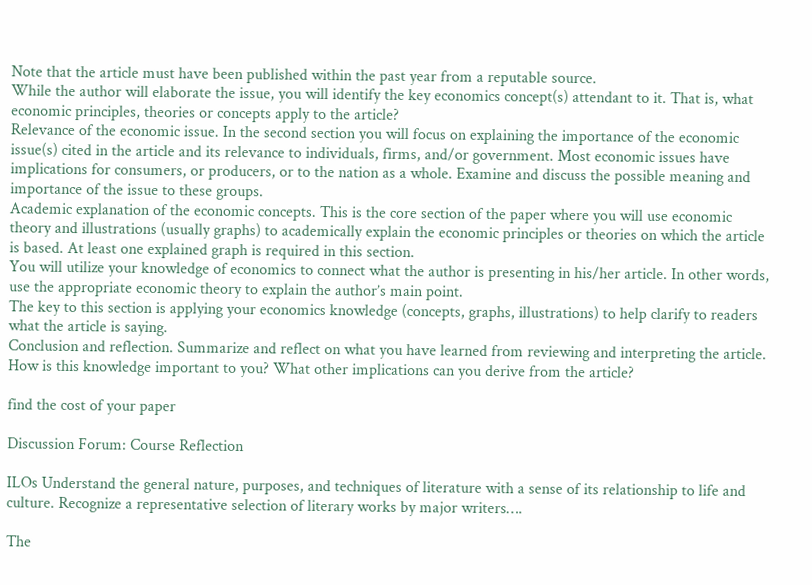Note that the article must have been published within the past year from a reputable source.
While the author will elaborate the issue, you will identify the key economics concept(s) attendant to it. That is, what economic principles, theories or concepts apply to the article?
Relevance of the economic issue. In the second section you will focus on explaining the importance of the economic issue(s) cited in the article and its relevance to individuals, firms, and/or government. Most economic issues have implications for consumers, or producers, or to the nation as a whole. Examine and discuss the possible meaning and importance of the issue to these groups.
Academic explanation of the economic concepts. This is the core section of the paper where you will use economic theory and illustrations (usually graphs) to academically explain the economic principles or theories on which the article is based. At least one explained graph is required in this section.
You will utilize your knowledge of economics to connect what the author is presenting in his/her article. In other words, use the appropriate economic theory to explain the author’s main point.
The key to this section is applying your economics knowledge (concepts, graphs, illustrations) to help clarify to readers what the article is saying.
Conclusion and reflection. Summarize and reflect on what you have learned from reviewing and interpreting the article. How is this knowledge important to you? What other implications can you derive from the article?

find the cost of your paper

Discussion Forum: Course Reflection

ILOs Understand the general nature, purposes, and techniques of literature with a sense of its relationship to life and culture. Recognize a representative selection of literary works by major writers….

The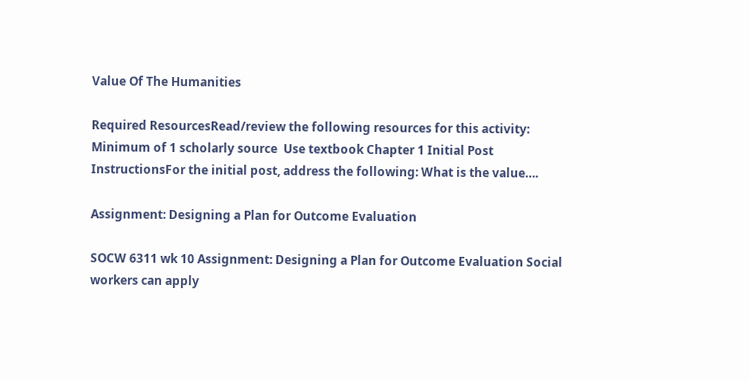Value Of The Humanities

Required ResourcesRead/review the following resources for this activity:  Minimum of 1 scholarly source  Use textbook Chapter 1 Initial Post InstructionsFor the initial post, address the following: What is the value….

Assignment: Designing a Plan for Outcome Evaluation

SOCW 6311 wk 10 Assignment: Designing a Plan for Outcome Evaluation Social workers can apply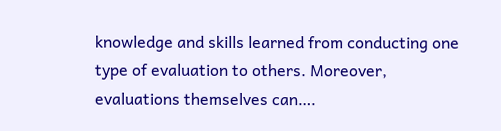knowledge and skills learned from conducting one type of evaluation to others. Moreover, evaluations themselves can….